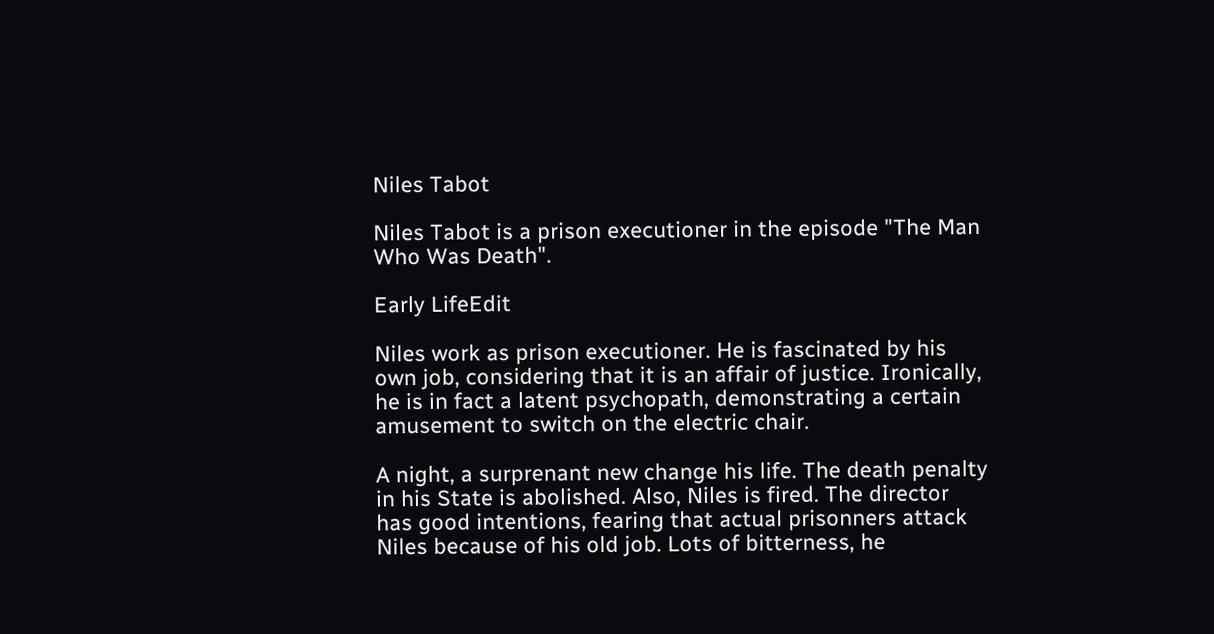Niles Tabot

Niles Tabot is a prison executioner in the episode "The Man Who Was Death".

Early LifeEdit

Niles work as prison executioner. He is fascinated by his own job, considering that it is an affair of justice. Ironically, he is in fact a latent psychopath, demonstrating a certain amusement to switch on the electric chair.

A night, a surprenant new change his life. The death penalty in his State is abolished. Also, Niles is fired. The director has good intentions, fearing that actual prisonners attack Niles because of his old job. Lots of bitterness, he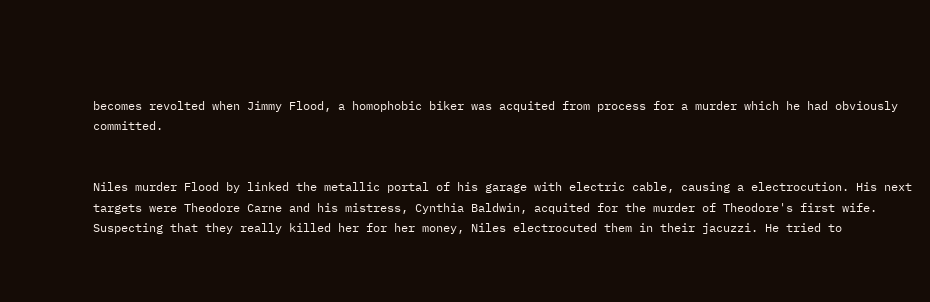becomes revolted when Jimmy Flood, a homophobic biker was acquited from process for a murder which he had obviously committed.


Niles murder Flood by linked the metallic portal of his garage with electric cable, causing a electrocution. His next targets were Theodore Carne and his mistress, Cynthia Baldwin, acquited for the murder of Theodore's first wife. Suspecting that they really killed her for her money, Niles electrocuted them in their jacuzzi. He tried to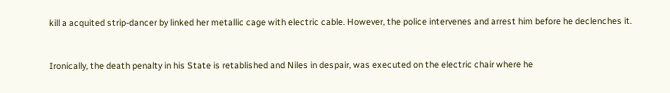kill a acquited strip-dancer by linked her metallic cage with electric cable. However, the police intervenes and arrest him before he declenches it.


Ironically, the death penalty in his State is retablished and Niles in despair, was executed on the electric chair where he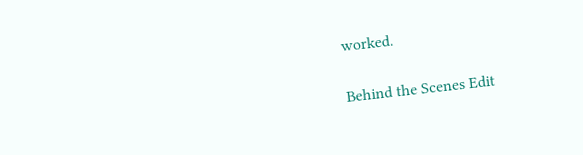worked.

Behind the Scenes Edit